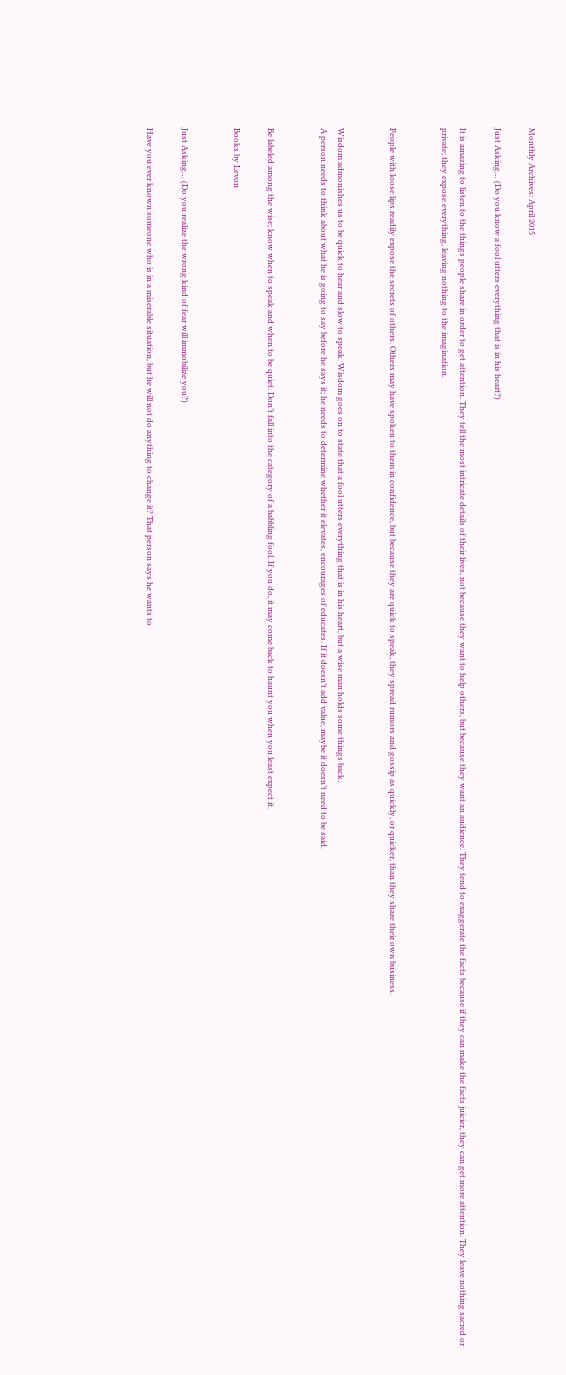Monthly Archives: April 2015

Just Asking… (Do you know a fool utters everything that is in his heart?)

It is amazing to listen to the things people share in order to get attention. They tell the most intricate details of their lives, not because they want to help others, but because they want an audience. They tend to exaggerate the facts because if they can make the facts juicier, they can get more attention. They leave nothing sacred or private; they expose everything, leaving nothing to the imagination.


People with loose lips readily expose the secrets of others. Others may have spoken to them in confidence, but because they are quick to speak, they spread rumors and gossip as quickly, or quicker, than they share their own business.


Wisdom admonishes us to be quick to hear and slow to speak. Wisdom goes on to state that a fool utters everything that is in his heart, but a wise man holds some things back.
A person needs to think about what he is going to say before he says it; he needs to determine whether it elevates, encourages of educates. If it doesn’t add value, maybe it doesn’t need to be said.


Be labeled among the wise; know when to speak and when to be quiet. Don’t fall into the category of a babbling fool. If you do, it may come back to haunt you when you least expect it.

Books by Levon


Just Asking… (Do you realize the wrong kind of fear will immobilize you?)

Have you ever known someone who is in a miserable situation, but he will not do anything to change it? That person says he wants to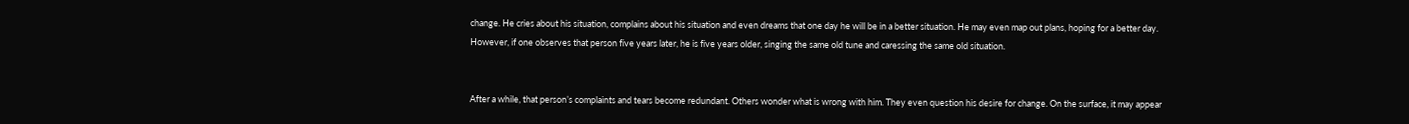change. He cries about his situation, complains about his situation and even dreams that one day he will be in a better situation. He may even map out plans, hoping for a better day. However, if one observes that person five years later, he is five years older, singing the same old tune and caressing the same old situation.


After a while, that person’s complaints and tears become redundant. Others wonder what is wrong with him. They even question his desire for change. On the surface, it may appear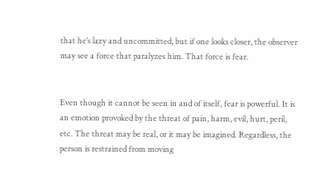that he’s lazy and uncommitted, but if one looks closer, the observer may see a force that paralyzes him. That force is fear.


Even though it cannot be seen in and of itself, fear is powerful. It is an emotion provoked by the threat of pain, harm, evil, hurt, peril, etc. The threat may be real, or it may be imagined. Regardless, the person is restrained from moving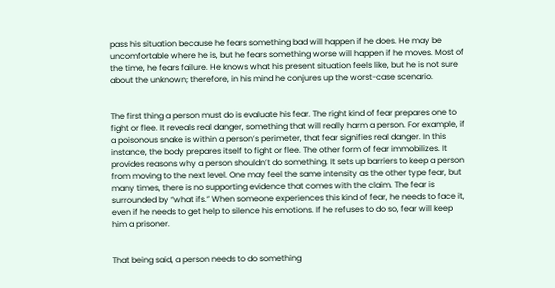pass his situation because he fears something bad will happen if he does. He may be uncomfortable where he is, but he fears something worse will happen if he moves. Most of the time, he fears failure. He knows what his present situation feels like, but he is not sure about the unknown; therefore, in his mind he conjures up the worst-case scenario.


The first thing a person must do is evaluate his fear. The right kind of fear prepares one to fight or flee. It reveals real danger, something that will really harm a person. For example, if a poisonous snake is within a person’s perimeter, that fear signifies real danger. In this instance, the body prepares itself to fight or flee. The other form of fear immobilizes. It provides reasons why a person shouldn’t do something. It sets up barriers to keep a person from moving to the next level. One may feel the same intensity as the other type fear, but many times, there is no supporting evidence that comes with the claim. The fear is surrounded by “what ifs.” When someone experiences this kind of fear, he needs to face it, even if he needs to get help to silence his emotions. If he refuses to do so, fear will keep him a prisoner.


That being said, a person needs to do something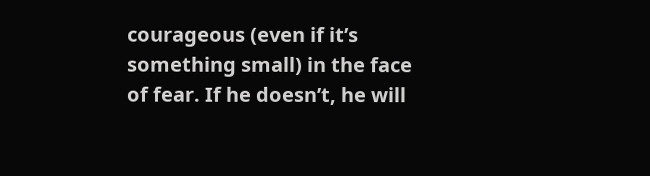courageous (even if it’s something small) in the face of fear. If he doesn’t, he will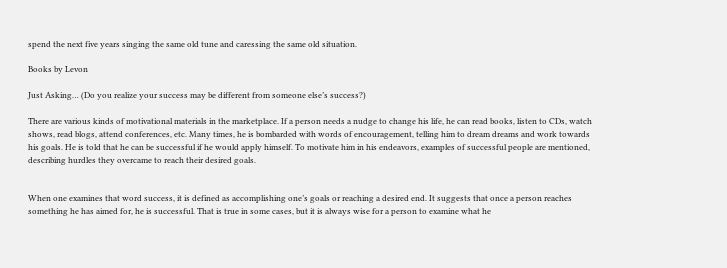spend the next five years singing the same old tune and caressing the same old situation.

Books by Levon

Just Asking… (Do you realize your success may be different from someone else’s success?)

There are various kinds of motivational materials in the marketplace. If a person needs a nudge to change his life, he can read books, listen to CDs, watch shows, read blogs, attend conferences, etc. Many times, he is bombarded with words of encouragement, telling him to dream dreams and work towards his goals. He is told that he can be successful if he would apply himself. To motivate him in his endeavors, examples of successful people are mentioned, describing hurdles they overcame to reach their desired goals.


When one examines that word success, it is defined as accomplishing one’s goals or reaching a desired end. It suggests that once a person reaches something he has aimed for, he is successful. That is true in some cases, but it is always wise for a person to examine what he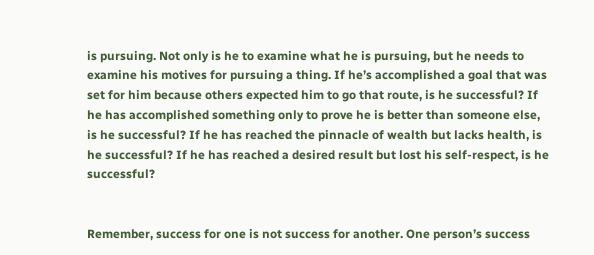is pursuing. Not only is he to examine what he is pursuing, but he needs to examine his motives for pursuing a thing. If he’s accomplished a goal that was set for him because others expected him to go that route, is he successful? If he has accomplished something only to prove he is better than someone else, is he successful? If he has reached the pinnacle of wealth but lacks health, is he successful? If he has reached a desired result but lost his self-respect, is he successful?


Remember, success for one is not success for another. One person’s success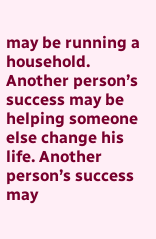may be running a household. Another person’s success may be helping someone else change his life. Another person’s success may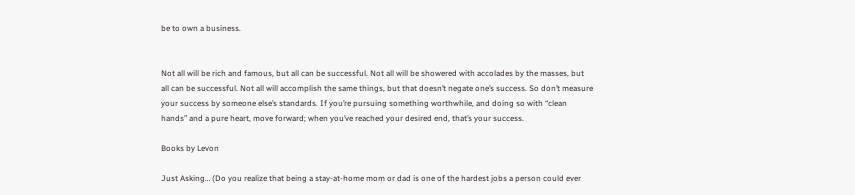be to own a business.


Not all will be rich and famous, but all can be successful. Not all will be showered with accolades by the masses, but all can be successful. Not all will accomplish the same things, but that doesn’t negate one’s success. So don’t measure your success by someone else’s standards. If you’re pursuing something worthwhile, and doing so with “clean hands” and a pure heart, move forward; when you’ve reached your desired end, that’s your success.

Books by Levon

Just Asking… (Do you realize that being a stay-at-home mom or dad is one of the hardest jobs a person could ever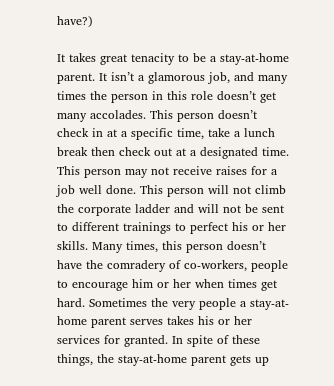have?)

It takes great tenacity to be a stay-at-home parent. It isn’t a glamorous job, and many times the person in this role doesn’t get many accolades. This person doesn’t check in at a specific time, take a lunch break then check out at a designated time. This person may not receive raises for a job well done. This person will not climb the corporate ladder and will not be sent to different trainings to perfect his or her skills. Many times, this person doesn’t have the comradery of co-workers, people to encourage him or her when times get hard. Sometimes the very people a stay-at-home parent serves takes his or her services for granted. In spite of these things, the stay-at-home parent gets up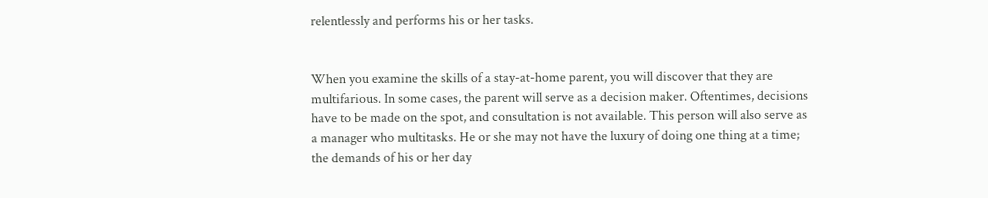relentlessly and performs his or her tasks.


When you examine the skills of a stay-at-home parent, you will discover that they are multifarious. In some cases, the parent will serve as a decision maker. Oftentimes, decisions have to be made on the spot, and consultation is not available. This person will also serve as a manager who multitasks. He or she may not have the luxury of doing one thing at a time; the demands of his or her day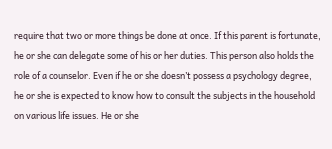require that two or more things be done at once. If this parent is fortunate, he or she can delegate some of his or her duties. This person also holds the role of a counselor. Even if he or she doesn’t possess a psychology degree, he or she is expected to know how to consult the subjects in the household on various life issues. He or she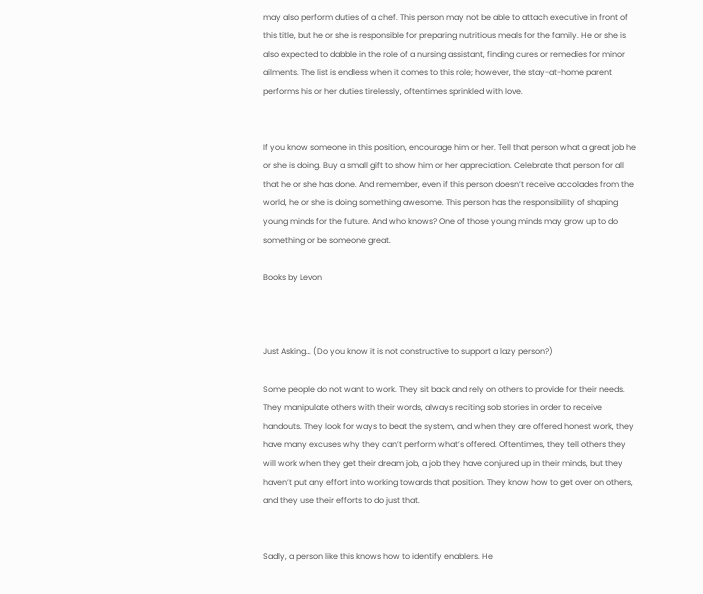may also perform duties of a chef. This person may not be able to attach executive in front of this title, but he or she is responsible for preparing nutritious meals for the family. He or she is also expected to dabble in the role of a nursing assistant, finding cures or remedies for minor ailments. The list is endless when it comes to this role; however, the stay-at-home parent performs his or her duties tirelessly, oftentimes sprinkled with love.


If you know someone in this position, encourage him or her. Tell that person what a great job he or she is doing. Buy a small gift to show him or her appreciation. Celebrate that person for all that he or she has done. And remember, even if this person doesn’t receive accolades from the world, he or she is doing something awesome. This person has the responsibility of shaping young minds for the future. And who knows? One of those young minds may grow up to do something or be someone great.

Books by Levon



Just Asking… (Do you know it is not constructive to support a lazy person?)

Some people do not want to work. They sit back and rely on others to provide for their needs. They manipulate others with their words, always reciting sob stories in order to receive handouts. They look for ways to beat the system, and when they are offered honest work, they have many excuses why they can’t perform what’s offered. Oftentimes, they tell others they will work when they get their dream job, a job they have conjured up in their minds, but they haven’t put any effort into working towards that position. They know how to get over on others, and they use their efforts to do just that.


Sadly, a person like this knows how to identify enablers. He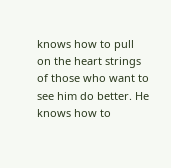knows how to pull on the heart strings of those who want to see him do better. He knows how to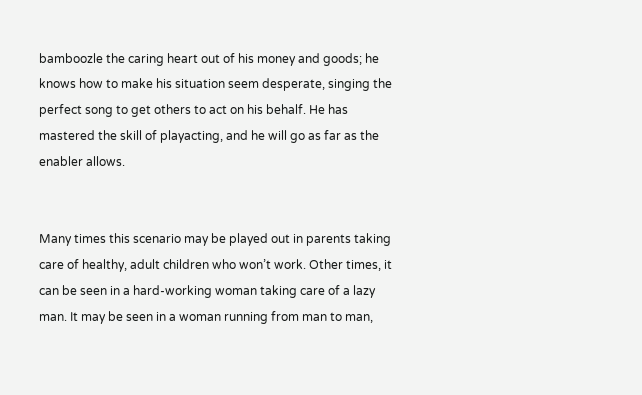bamboozle the caring heart out of his money and goods; he knows how to make his situation seem desperate, singing the perfect song to get others to act on his behalf. He has mastered the skill of playacting, and he will go as far as the enabler allows.


Many times this scenario may be played out in parents taking care of healthy, adult children who won’t work. Other times, it can be seen in a hard-working woman taking care of a lazy man. It may be seen in a woman running from man to man,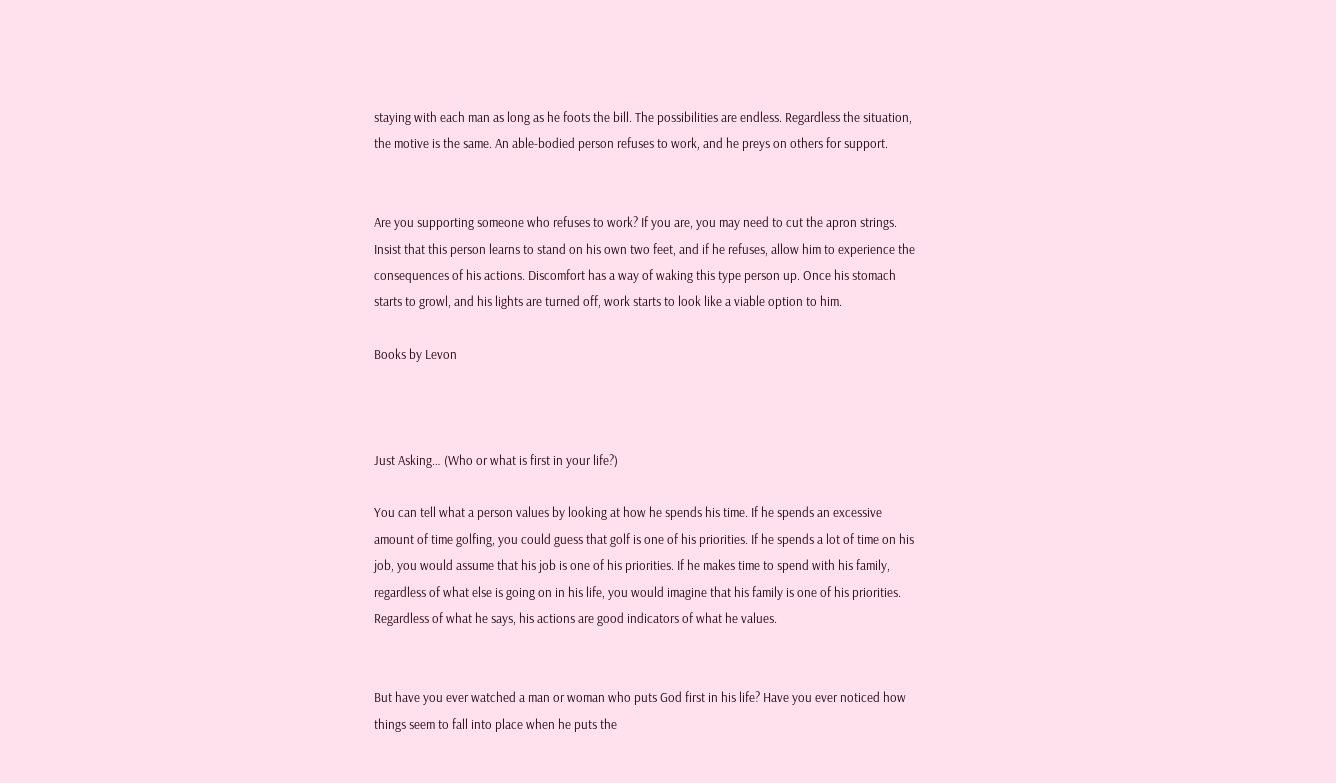staying with each man as long as he foots the bill. The possibilities are endless. Regardless the situation, the motive is the same. An able-bodied person refuses to work, and he preys on others for support.


Are you supporting someone who refuses to work? If you are, you may need to cut the apron strings. Insist that this person learns to stand on his own two feet, and if he refuses, allow him to experience the consequences of his actions. Discomfort has a way of waking this type person up. Once his stomach starts to growl, and his lights are turned off, work starts to look like a viable option to him.

Books by Levon



Just Asking… (Who or what is first in your life?)

You can tell what a person values by looking at how he spends his time. If he spends an excessive amount of time golfing, you could guess that golf is one of his priorities. If he spends a lot of time on his job, you would assume that his job is one of his priorities. If he makes time to spend with his family, regardless of what else is going on in his life, you would imagine that his family is one of his priorities. Regardless of what he says, his actions are good indicators of what he values.


But have you ever watched a man or woman who puts God first in his life? Have you ever noticed how things seem to fall into place when he puts the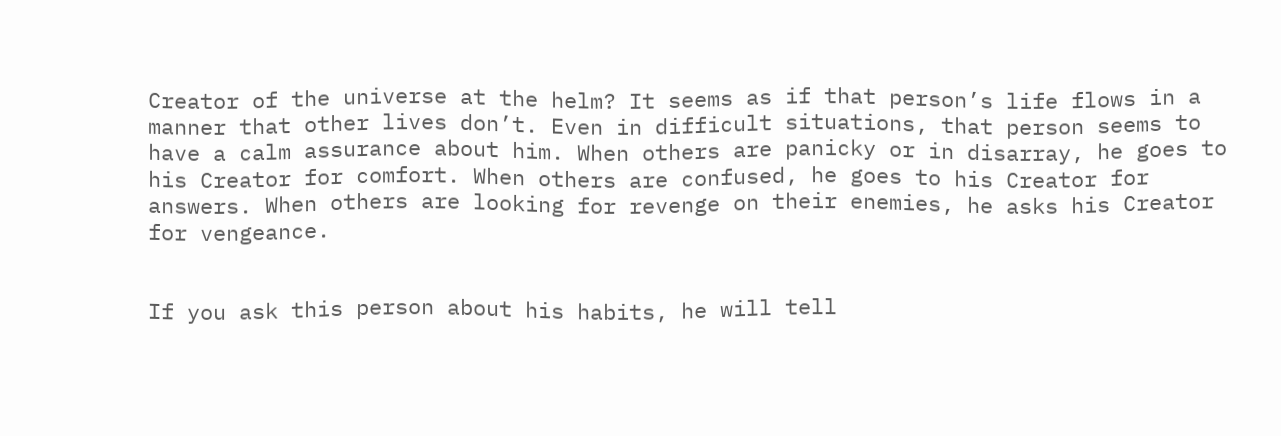Creator of the universe at the helm? It seems as if that person’s life flows in a manner that other lives don’t. Even in difficult situations, that person seems to have a calm assurance about him. When others are panicky or in disarray, he goes to his Creator for comfort. When others are confused, he goes to his Creator for answers. When others are looking for revenge on their enemies, he asks his Creator for vengeance.


If you ask this person about his habits, he will tell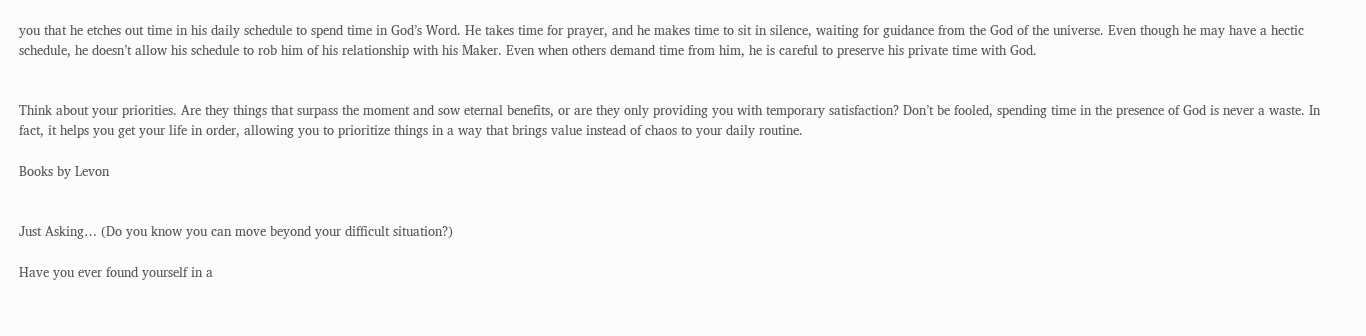you that he etches out time in his daily schedule to spend time in God’s Word. He takes time for prayer, and he makes time to sit in silence, waiting for guidance from the God of the universe. Even though he may have a hectic schedule, he doesn’t allow his schedule to rob him of his relationship with his Maker. Even when others demand time from him, he is careful to preserve his private time with God.


Think about your priorities. Are they things that surpass the moment and sow eternal benefits, or are they only providing you with temporary satisfaction? Don’t be fooled, spending time in the presence of God is never a waste. In fact, it helps you get your life in order, allowing you to prioritize things in a way that brings value instead of chaos to your daily routine.

Books by Levon


Just Asking… (Do you know you can move beyond your difficult situation?)

Have you ever found yourself in a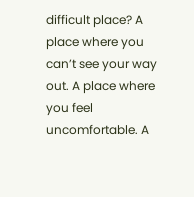difficult place? A place where you can’t see your way out. A place where you feel uncomfortable. A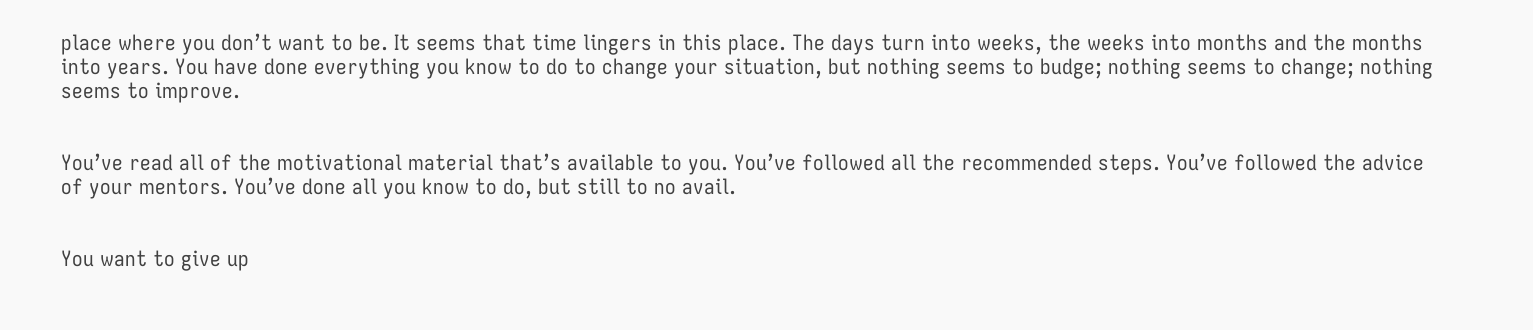place where you don’t want to be. It seems that time lingers in this place. The days turn into weeks, the weeks into months and the months into years. You have done everything you know to do to change your situation, but nothing seems to budge; nothing seems to change; nothing seems to improve.


You’ve read all of the motivational material that’s available to you. You’ve followed all the recommended steps. You’ve followed the advice of your mentors. You’ve done all you know to do, but still to no avail.


You want to give up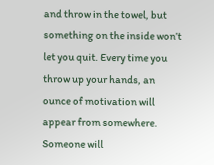and throw in the towel, but something on the inside won’t let you quit. Every time you throw up your hands, an ounce of motivation will appear from somewhere. Someone will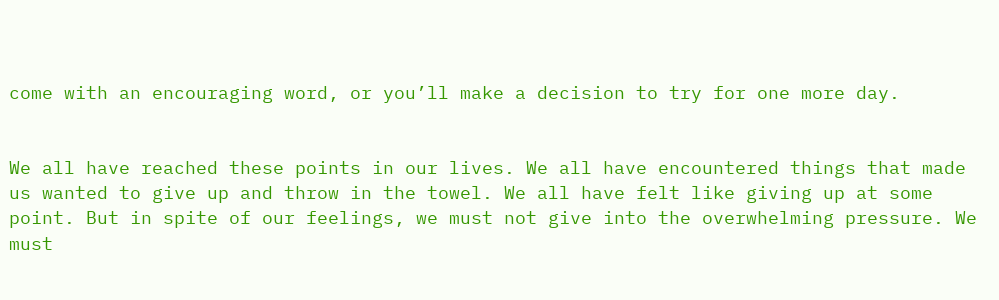come with an encouraging word, or you’ll make a decision to try for one more day.


We all have reached these points in our lives. We all have encountered things that made us wanted to give up and throw in the towel. We all have felt like giving up at some point. But in spite of our feelings, we must not give into the overwhelming pressure. We must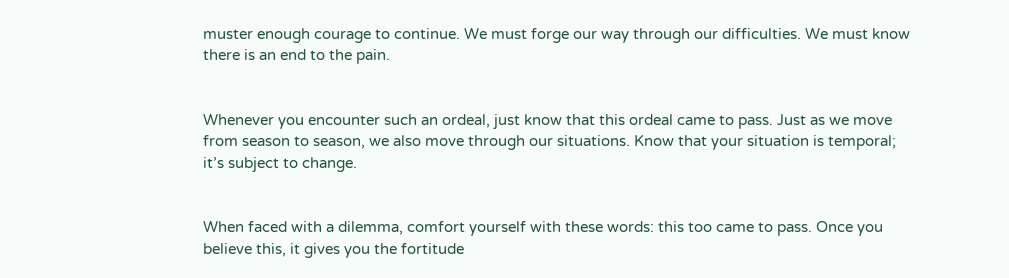muster enough courage to continue. We must forge our way through our difficulties. We must know there is an end to the pain.


Whenever you encounter such an ordeal, just know that this ordeal came to pass. Just as we move from season to season, we also move through our situations. Know that your situation is temporal; it’s subject to change.


When faced with a dilemma, comfort yourself with these words: this too came to pass. Once you believe this, it gives you the fortitude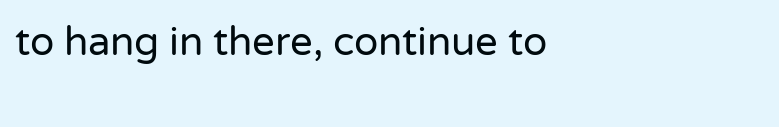to hang in there, continue to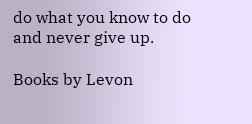do what you know to do and never give up.

Books by Levon